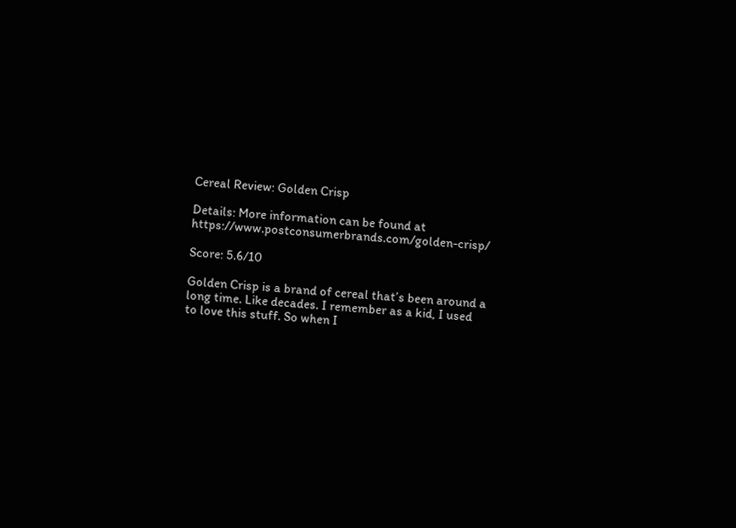Cereal Review: Golden Crisp

Details: More information can be found at https://www.postconsumerbrands.com/golden-crisp/

Score: 5.6/10

Golden Crisp is a brand of cereal that’s been around a long time. Like decades. I remember as a kid, I used to love this stuff. So when I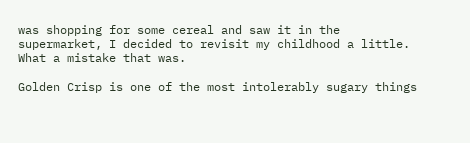was shopping for some cereal and saw it in the supermarket, I decided to revisit my childhood a little. What a mistake that was.

Golden Crisp is one of the most intolerably sugary things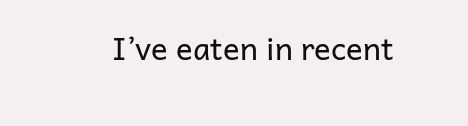I’ve eaten in recent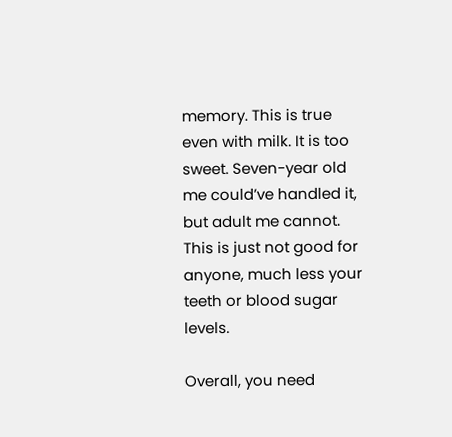memory. This is true even with milk. It is too sweet. Seven-year old me could’ve handled it, but adult me cannot. This is just not good for anyone, much less your teeth or blood sugar levels.

Overall, you need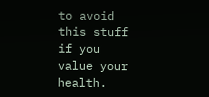to avoid this stuff if you value your health.